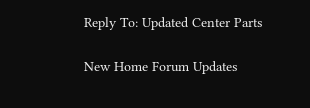Reply To: Updated Center Parts

New Home Forum Updates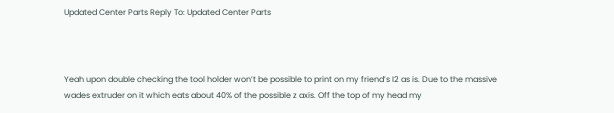Updated Center Parts Reply To: Updated Center Parts



Yeah upon double checking the tool holder won’t be possible to print on my friend’s I2 as is. Due to the massive wades extruder on it which eats about 40% of the possible z axis. Off the top of my head my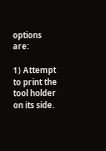options are:

1) Attempt to print the tool holder on its side.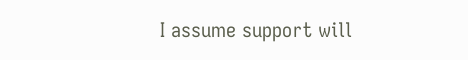I assume support will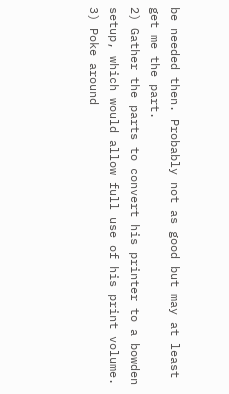be needed then. Probably not as good but may at least get me the part.
2) Gather the parts to convert his printer to a bowden setup, which would allow full use of his print volume.
3) Poke around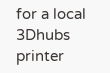for a local 3Dhubs printer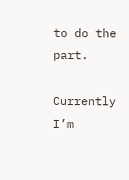to do the part.

Currently I’m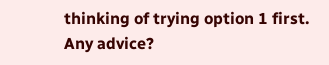thinking of trying option 1 first. Any advice?